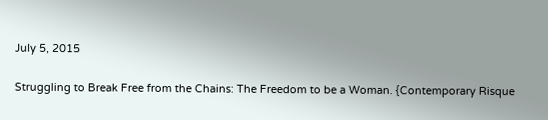July 5, 2015

Struggling to Break Free from the Chains: The Freedom to be a Woman. {Contemporary Risque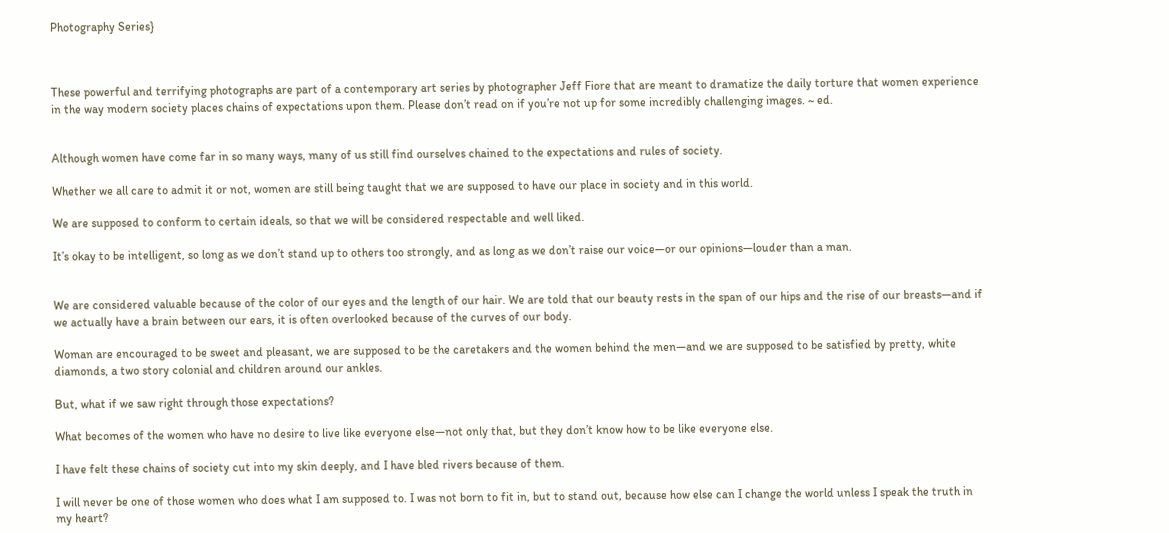Photography Series}



These powerful and terrifying photographs are part of a contemporary art series by photographer Jeff Fiore that are meant to dramatize the daily torture that women experience in the way modern society places chains of expectations upon them. Please don’t read on if you’re not up for some incredibly challenging images. ~ ed.


Although women have come far in so many ways, many of us still find ourselves chained to the expectations and rules of society.

Whether we all care to admit it or not, women are still being taught that we are supposed to have our place in society and in this world.

We are supposed to conform to certain ideals, so that we will be considered respectable and well liked.

It’s okay to be intelligent, so long as we don’t stand up to others too strongly, and as long as we don’t raise our voice—or our opinions—louder than a man.


We are considered valuable because of the color of our eyes and the length of our hair. We are told that our beauty rests in the span of our hips and the rise of our breasts—and if we actually have a brain between our ears, it is often overlooked because of the curves of our body.

Woman are encouraged to be sweet and pleasant, we are supposed to be the caretakers and the women behind the men—and we are supposed to be satisfied by pretty, white diamonds, a two story colonial and children around our ankles.

But, what if we saw right through those expectations?

What becomes of the women who have no desire to live like everyone else—not only that, but they don’t know how to be like everyone else.

I have felt these chains of society cut into my skin deeply, and I have bled rivers because of them.

I will never be one of those women who does what I am supposed to. I was not born to fit in, but to stand out, because how else can I change the world unless I speak the truth in my heart?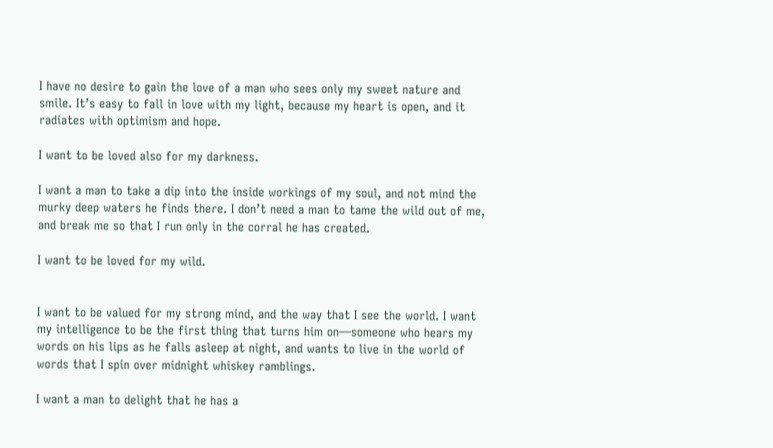I have no desire to gain the love of a man who sees only my sweet nature and smile. It’s easy to fall in love with my light, because my heart is open, and it radiates with optimism and hope.

I want to be loved also for my darkness.

I want a man to take a dip into the inside workings of my soul, and not mind the murky deep waters he finds there. I don’t need a man to tame the wild out of me, and break me so that I run only in the corral he has created.

I want to be loved for my wild.


I want to be valued for my strong mind, and the way that I see the world. I want my intelligence to be the first thing that turns him on—someone who hears my words on his lips as he falls asleep at night, and wants to live in the world of words that I spin over midnight whiskey ramblings.

I want a man to delight that he has a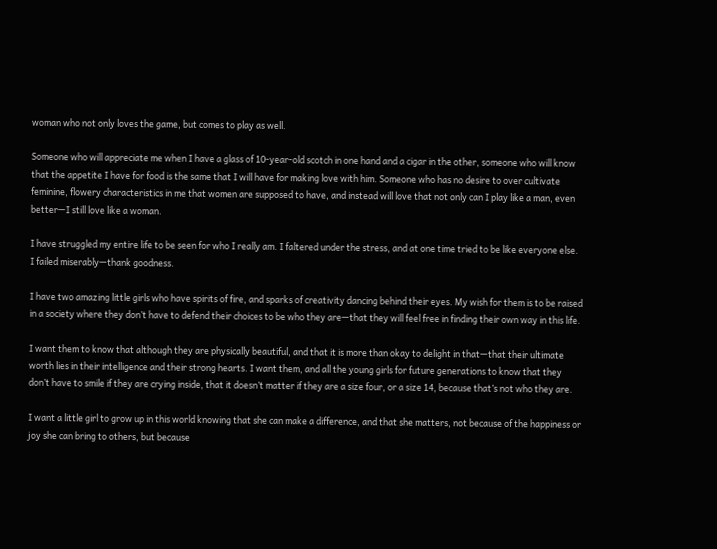woman who not only loves the game, but comes to play as well.

Someone who will appreciate me when I have a glass of 10-year-old scotch in one hand and a cigar in the other, someone who will know that the appetite I have for food is the same that I will have for making love with him. Someone who has no desire to over cultivate feminine, flowery characteristics in me that women are supposed to have, and instead will love that not only can I play like a man, even better—I still love like a woman.

I have struggled my entire life to be seen for who I really am. I faltered under the stress, and at one time tried to be like everyone else. I failed miserably—thank goodness.

I have two amazing little girls who have spirits of fire, and sparks of creativity dancing behind their eyes. My wish for them is to be raised in a society where they don’t have to defend their choices to be who they are—that they will feel free in finding their own way in this life.

I want them to know that although they are physically beautiful, and that it is more than okay to delight in that—that their ultimate worth lies in their intelligence and their strong hearts. I want them, and all the young girls for future generations to know that they don’t have to smile if they are crying inside, that it doesn’t matter if they are a size four, or a size 14, because that’s not who they are.

I want a little girl to grow up in this world knowing that she can make a difference, and that she matters, not because of the happiness or joy she can bring to others, but because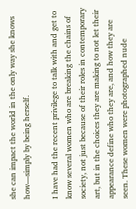she can impact the world in the only way she knows how—simply by being herself.

I have had the recent privilege to talk with and get to know several women who are breaking the chains of society, not just because of their roles in contemporary art, but in the choices they are making to not let their appearance define who they are, and how they are seen. These women were photographed nude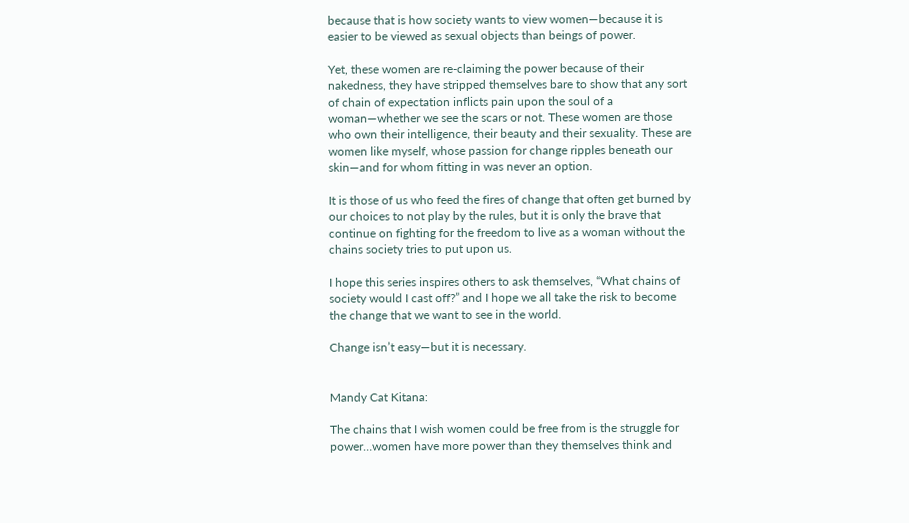because that is how society wants to view women—because it is easier to be viewed as sexual objects than beings of power.

Yet, these women are re-claiming the power because of their nakedness, they have stripped themselves bare to show that any sort of chain of expectation inflicts pain upon the soul of a woman—whether we see the scars or not. These women are those who own their intelligence, their beauty and their sexuality. These are women like myself, whose passion for change ripples beneath our skin—and for whom fitting in was never an option.

It is those of us who feed the fires of change that often get burned by our choices to not play by the rules, but it is only the brave that continue on fighting for the freedom to live as a woman without the chains society tries to put upon us.

I hope this series inspires others to ask themselves, “What chains of society would I cast off?” and I hope we all take the risk to become the change that we want to see in the world.

Change isn’t easy—but it is necessary.


Mandy Cat Kitana:

The chains that I wish women could be free from is the struggle for power…women have more power than they themselves think and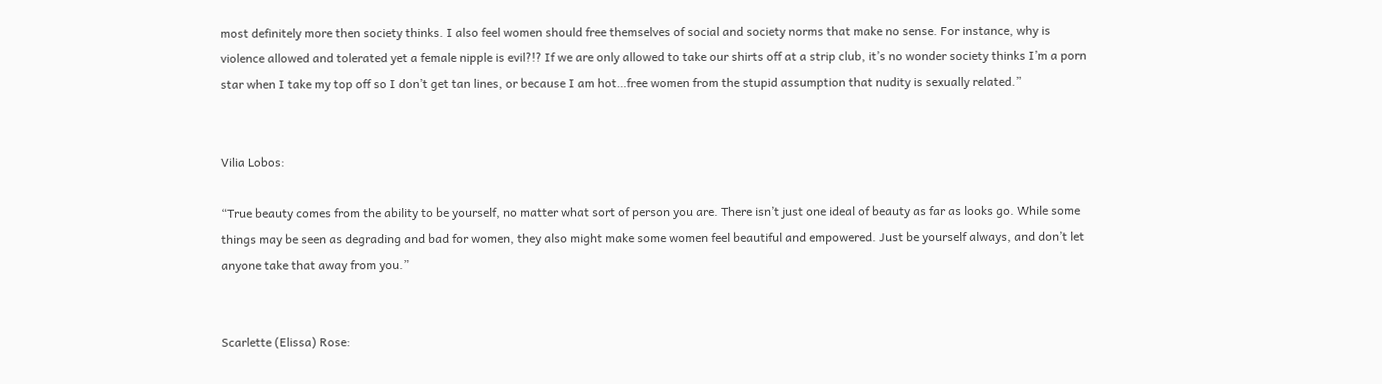most definitely more then society thinks. I also feel women should free themselves of social and society norms that make no sense. For instance, why is violence allowed and tolerated yet a female nipple is evil?!? If we are only allowed to take our shirts off at a strip club, it’s no wonder society thinks I’m a porn star when I take my top off so I don’t get tan lines, or because I am hot…free women from the stupid assumption that nudity is sexually related.”


Vilia Lobos:

“True beauty comes from the ability to be yourself, no matter what sort of person you are. There isn’t just one ideal of beauty as far as looks go. While some things may be seen as degrading and bad for women, they also might make some women feel beautiful and empowered. Just be yourself always, and don’t let anyone take that away from you.”


Scarlette (Elissa) Rose: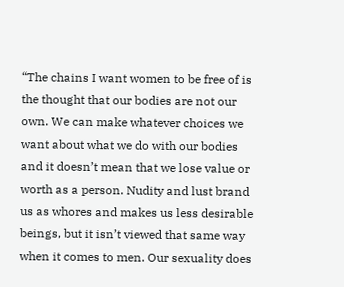“The chains I want women to be free of is the thought that our bodies are not our own. We can make whatever choices we want about what we do with our bodies and it doesn’t mean that we lose value or worth as a person. Nudity and lust brand us as whores and makes us less desirable beings, but it isn’t viewed that same way when it comes to men. Our sexuality does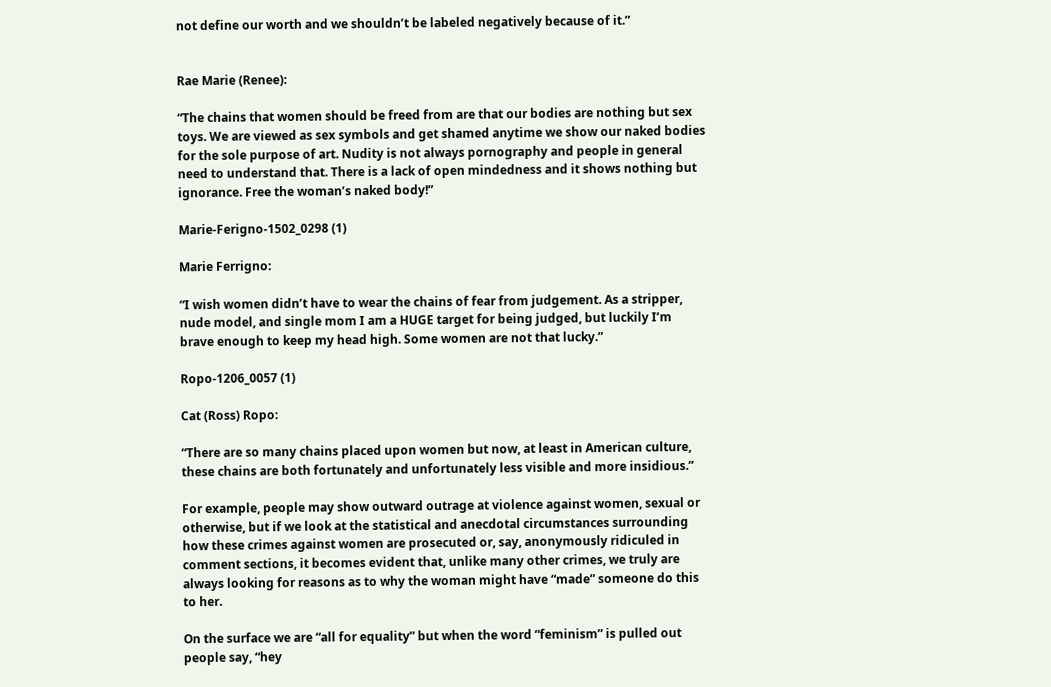not define our worth and we shouldn’t be labeled negatively because of it.”


Rae Marie (Renee):

“The chains that women should be freed from are that our bodies are nothing but sex toys. We are viewed as sex symbols and get shamed anytime we show our naked bodies for the sole purpose of art. Nudity is not always pornography and people in general need to understand that. There is a lack of open mindedness and it shows nothing but ignorance. Free the woman’s naked body!”

Marie-Ferigno-1502_0298 (1)

Marie Ferrigno:

“I wish women didn’t have to wear the chains of fear from judgement. As a stripper, nude model, and single mom I am a HUGE target for being judged, but luckily I’m brave enough to keep my head high. Some women are not that lucky.”

Ropo-1206_0057 (1)

Cat (Ross) Ropo:

“There are so many chains placed upon women but now, at least in American culture, these chains are both fortunately and unfortunately less visible and more insidious.”

For example, people may show outward outrage at violence against women, sexual or otherwise, but if we look at the statistical and anecdotal circumstances surrounding how these crimes against women are prosecuted or, say, anonymously ridiculed in comment sections, it becomes evident that, unlike many other crimes, we truly are always looking for reasons as to why the woman might have “made” someone do this to her.

On the surface we are “all for equality” but when the word “feminism” is pulled out people say, “hey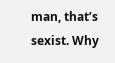man, that’s sexist. Why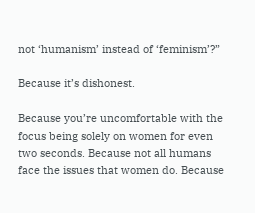not ‘humanism’ instead of ‘feminism’?”

Because it’s dishonest.

Because you’re uncomfortable with the focus being solely on women for even two seconds. Because not all humans face the issues that women do. Because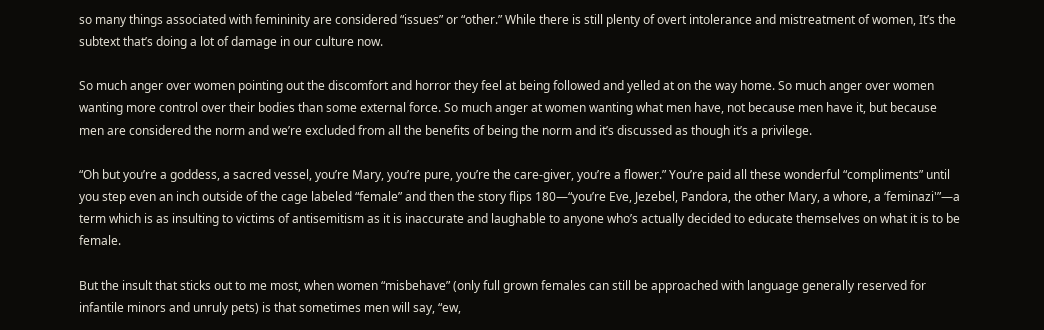so many things associated with femininity are considered “issues” or “other.” While there is still plenty of overt intolerance and mistreatment of women, It’s the subtext that’s doing a lot of damage in our culture now.

So much anger over women pointing out the discomfort and horror they feel at being followed and yelled at on the way home. So much anger over women wanting more control over their bodies than some external force. So much anger at women wanting what men have, not because men have it, but because men are considered the norm and we’re excluded from all the benefits of being the norm and it’s discussed as though it’s a privilege.

“Oh but you’re a goddess, a sacred vessel, you’re Mary, you’re pure, you’re the care-giver, you’re a flower.” You’re paid all these wonderful “compliments” until you step even an inch outside of the cage labeled “female” and then the story flips 180—“you’re Eve, Jezebel, Pandora, the other Mary, a whore, a ‘feminazi'”—a term which is as insulting to victims of antisemitism as it is inaccurate and laughable to anyone who’s actually decided to educate themselves on what it is to be female.

But the insult that sticks out to me most, when women “misbehave” (only full grown females can still be approached with language generally reserved for infantile minors and unruly pets) is that sometimes men will say, “ew,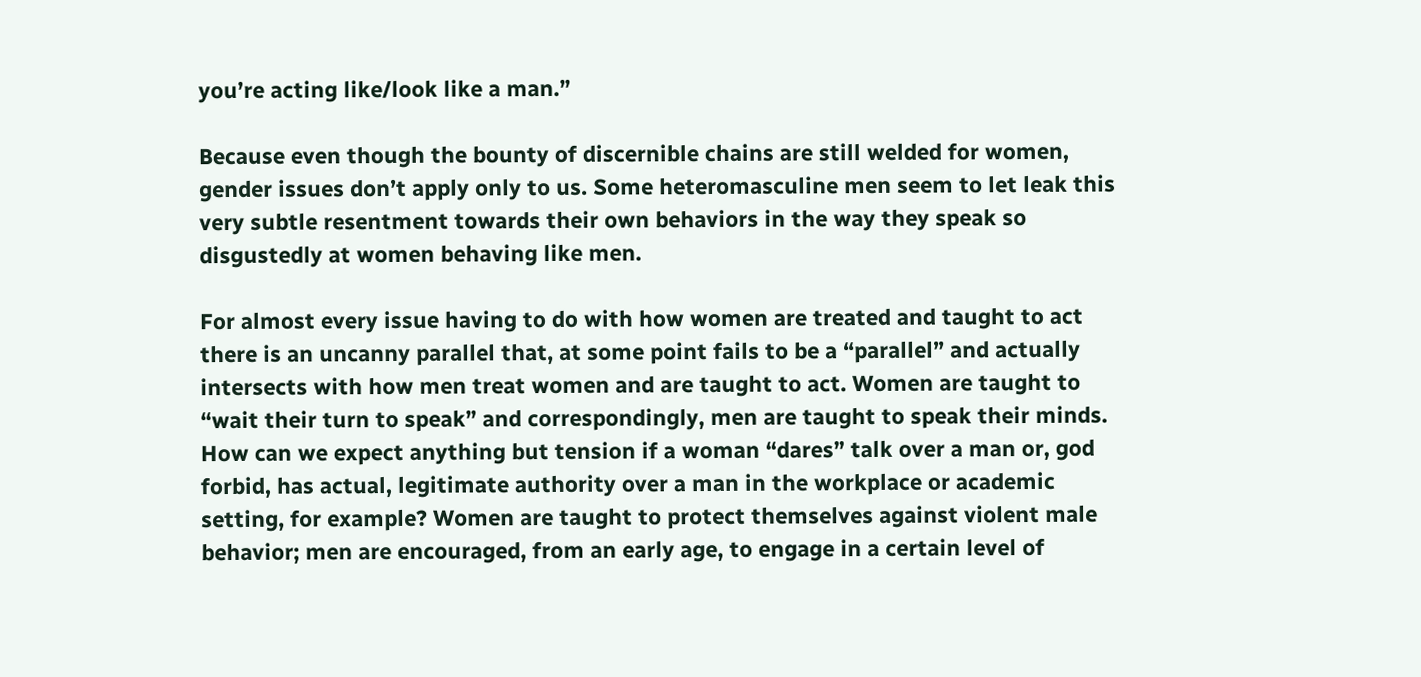you’re acting like/look like a man.”

Because even though the bounty of discernible chains are still welded for women, gender issues don’t apply only to us. Some heteromasculine men seem to let leak this very subtle resentment towards their own behaviors in the way they speak so disgustedly at women behaving like men.

For almost every issue having to do with how women are treated and taught to act there is an uncanny parallel that, at some point fails to be a “parallel” and actually intersects with how men treat women and are taught to act. Women are taught to “wait their turn to speak” and correspondingly, men are taught to speak their minds. How can we expect anything but tension if a woman “dares” talk over a man or, god forbid, has actual, legitimate authority over a man in the workplace or academic setting, for example? Women are taught to protect themselves against violent male behavior; men are encouraged, from an early age, to engage in a certain level of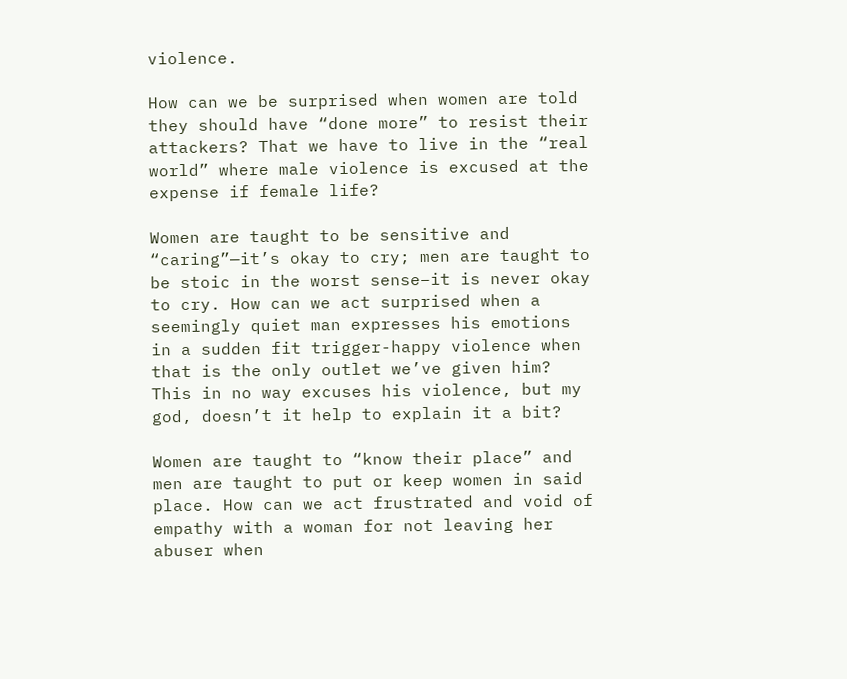violence.

How can we be surprised when women are told they should have “done more” to resist their attackers? That we have to live in the “real world” where male violence is excused at the expense if female life?

Women are taught to be sensitive and “caring”—it’s okay to cry; men are taught to be stoic in the worst sense–it is never okay to cry. How can we act surprised when a seemingly quiet man expresses his emotions in a sudden fit trigger-happy violence when that is the only outlet we’ve given him? This in no way excuses his violence, but my god, doesn’t it help to explain it a bit?

Women are taught to “know their place” and men are taught to put or keep women in said place. How can we act frustrated and void of empathy with a woman for not leaving her abuser when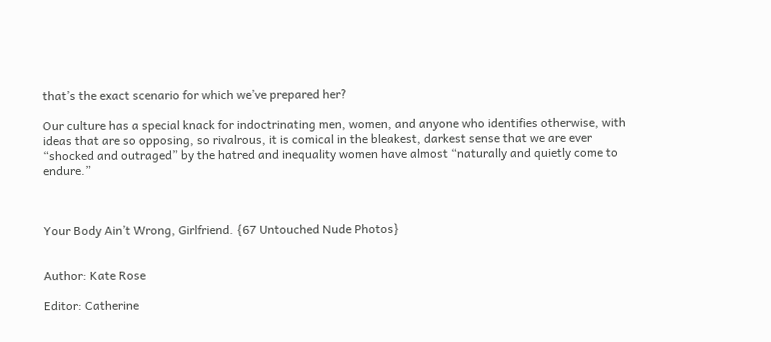that’s the exact scenario for which we’ve prepared her?

Our culture has a special knack for indoctrinating men, women, and anyone who identifies otherwise, with ideas that are so opposing, so rivalrous, it is comical in the bleakest, darkest sense that we are ever “shocked and outraged” by the hatred and inequality women have almost “naturally and quietly come to endure.”



Your Body Ain’t Wrong, Girlfriend. {67 Untouched Nude Photos}


Author: Kate Rose

Editor: Catherine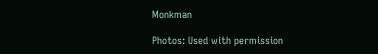Monkman

Photos: Used with permission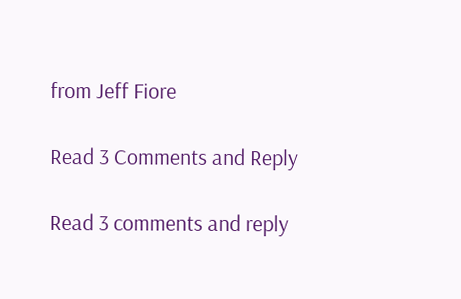from Jeff Fiore

Read 3 Comments and Reply

Read 3 comments and reply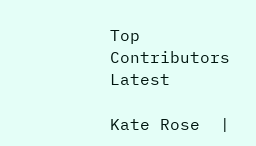Top Contributors Latest

Kate Rose  |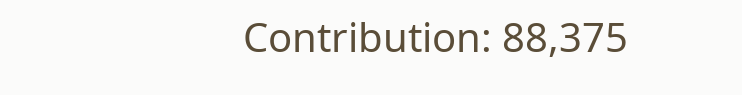Contribution: 88,375